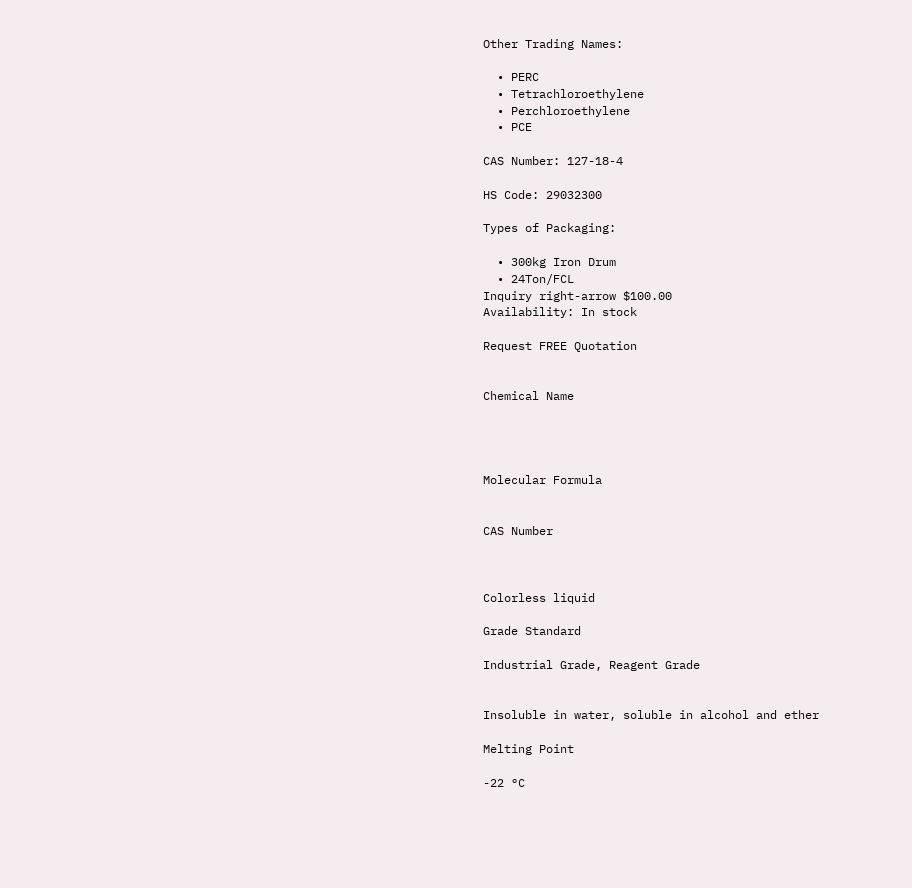Other Trading Names:

  • PERC
  • Tetrachloroethylene
  • Perchloroethylene
  • PCE

CAS Number: 127-18-4

HS Code: 29032300

Types of Packaging:

  • 300kg Iron Drum
  • 24Ton/FCL
Inquiry right-arrow $100.00
Availability: In stock

Request FREE Quotation


Chemical Name




Molecular Formula


CAS Number



Colorless liquid

Grade Standard

Industrial Grade, Reagent Grade


Insoluble in water, soluble in alcohol and ether

Melting Point

-22 °C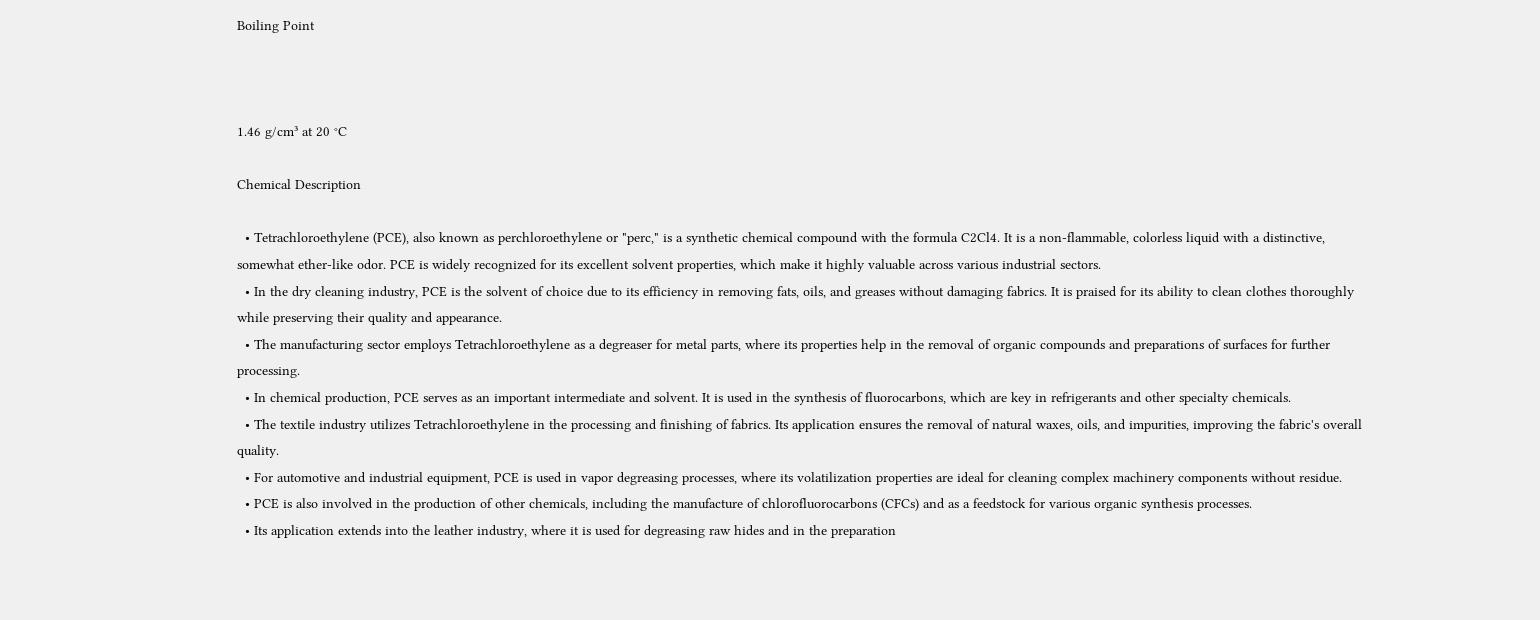Boiling Point



1.46 g/cm³ at 20 °C

Chemical Description

  • Tetrachloroethylene (PCE), also known as perchloroethylene or "perc," is a synthetic chemical compound with the formula C2Cl4. It is a non-flammable, colorless liquid with a distinctive, somewhat ether-like odor. PCE is widely recognized for its excellent solvent properties, which make it highly valuable across various industrial sectors.
  • In the dry cleaning industry, PCE is the solvent of choice due to its efficiency in removing fats, oils, and greases without damaging fabrics. It is praised for its ability to clean clothes thoroughly while preserving their quality and appearance.
  • The manufacturing sector employs Tetrachloroethylene as a degreaser for metal parts, where its properties help in the removal of organic compounds and preparations of surfaces for further processing.
  • In chemical production, PCE serves as an important intermediate and solvent. It is used in the synthesis of fluorocarbons, which are key in refrigerants and other specialty chemicals.
  • The textile industry utilizes Tetrachloroethylene in the processing and finishing of fabrics. Its application ensures the removal of natural waxes, oils, and impurities, improving the fabric's overall quality.
  • For automotive and industrial equipment, PCE is used in vapor degreasing processes, where its volatilization properties are ideal for cleaning complex machinery components without residue.
  • PCE is also involved in the production of other chemicals, including the manufacture of chlorofluorocarbons (CFCs) and as a feedstock for various organic synthesis processes.
  • Its application extends into the leather industry, where it is used for degreasing raw hides and in the preparation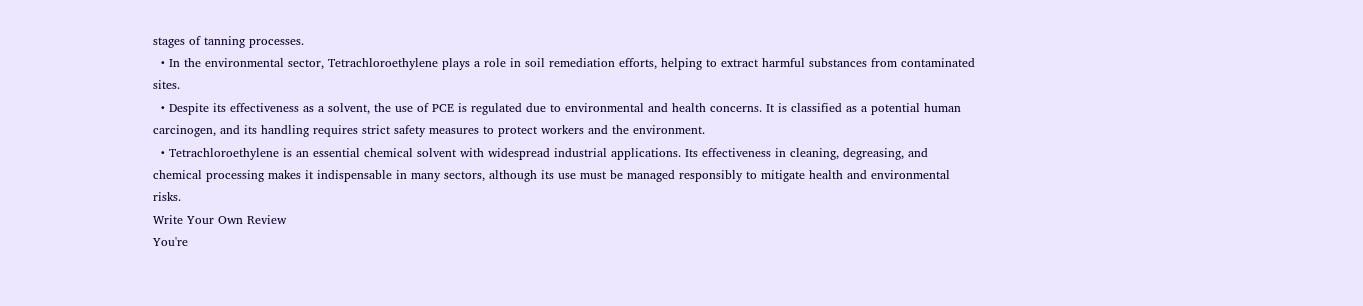stages of tanning processes.
  • In the environmental sector, Tetrachloroethylene plays a role in soil remediation efforts, helping to extract harmful substances from contaminated sites.
  • Despite its effectiveness as a solvent, the use of PCE is regulated due to environmental and health concerns. It is classified as a potential human carcinogen, and its handling requires strict safety measures to protect workers and the environment.
  • Tetrachloroethylene is an essential chemical solvent with widespread industrial applications. Its effectiveness in cleaning, degreasing, and chemical processing makes it indispensable in many sectors, although its use must be managed responsibly to mitigate health and environmental risks.
Write Your Own Review
You're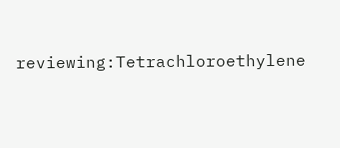reviewing:Tetrachloroethylene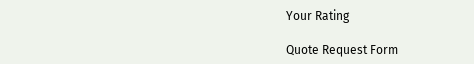Your Rating

Quote Request Form